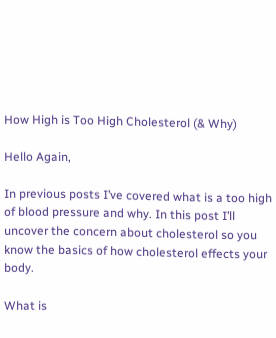How High is Too High Cholesterol (& Why)

Hello Again,

In previous posts I’ve covered what is a too high of blood pressure and why. In this post I’ll uncover the concern about cholesterol so you know the basics of how cholesterol effects your body.

What is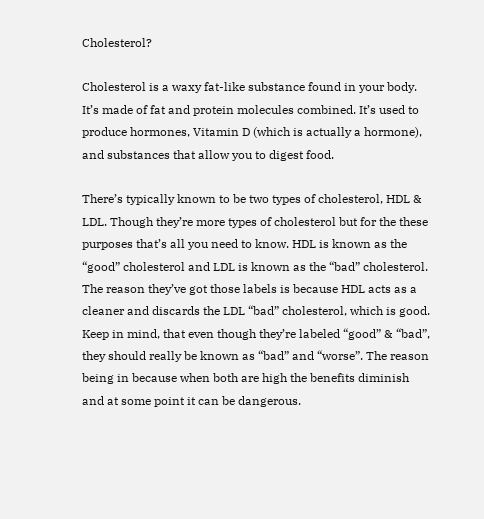Cholesterol?

Cholesterol is a waxy fat-like substance found in your body. It’s made of fat and protein molecules combined. It’s used to produce hormones, Vitamin D (which is actually a hormone), and substances that allow you to digest food.

There’s typically known to be two types of cholesterol, HDL & LDL. Though they’re more types of cholesterol but for the these purposes that’s all you need to know. HDL is known as the “good” cholesterol and LDL is known as the “bad” cholesterol. The reason they’ve got those labels is because HDL acts as a cleaner and discards the LDL “bad” cholesterol, which is good. Keep in mind, that even though they’re labeled “good” & “bad”, they should really be known as “bad” and “worse”. The reason being in because when both are high the benefits diminish and at some point it can be dangerous.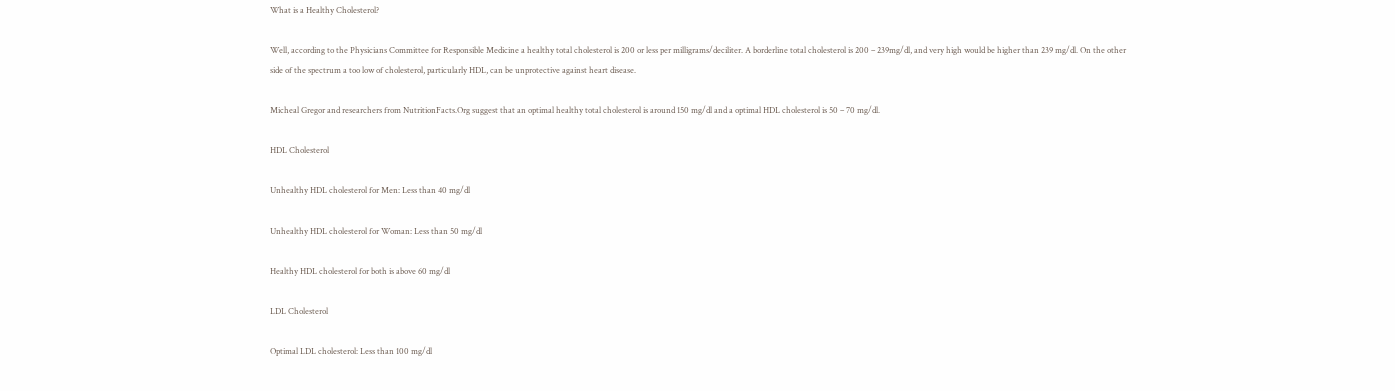What is a Healthy Cholesterol?

Well, according to the Physicians Committee for Responsible Medicine a healthy total cholesterol is 200 or less per milligrams/deciliter. A borderline total cholesterol is 200 – 239mg/dl, and very high would be higher than 239 mg/dl. On the other side of the spectrum a too low of cholesterol, particularly HDL, can be unprotective against heart disease.

Micheal Gregor and researchers from NutritionFacts.Org suggest that an optimal healthy total cholesterol is around 150 mg/dl and a optimal HDL cholesterol is 50 – 70 mg/dl.

HDL Cholesterol

Unhealthy HDL cholesterol for Men: Less than 40 mg/dl

Unhealthy HDL cholesterol for Woman: Less than 50 mg/dl

Healthy HDL cholesterol for both is above 60 mg/dl

LDL Cholesterol

Optimal LDL cholesterol: Less than 100 mg/dl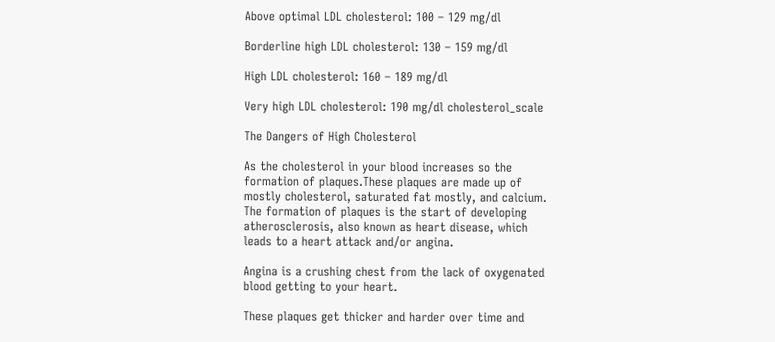Above optimal LDL cholesterol: 100 – 129 mg/dl

Borderline high LDL cholesterol: 130 – 159 mg/dl

High LDL cholesterol: 160 – 189 mg/dl

Very high LDL cholesterol: 190 mg/dl cholesterol_scale

The Dangers of High Cholesterol

As the cholesterol in your blood increases so the formation of plaques.These plaques are made up of mostly cholesterol, saturated fat mostly, and calcium. The formation of plaques is the start of developing atherosclerosis, also known as heart disease, which leads to a heart attack and/or angina.

Angina is a crushing chest from the lack of oxygenated blood getting to your heart.

These plaques get thicker and harder over time and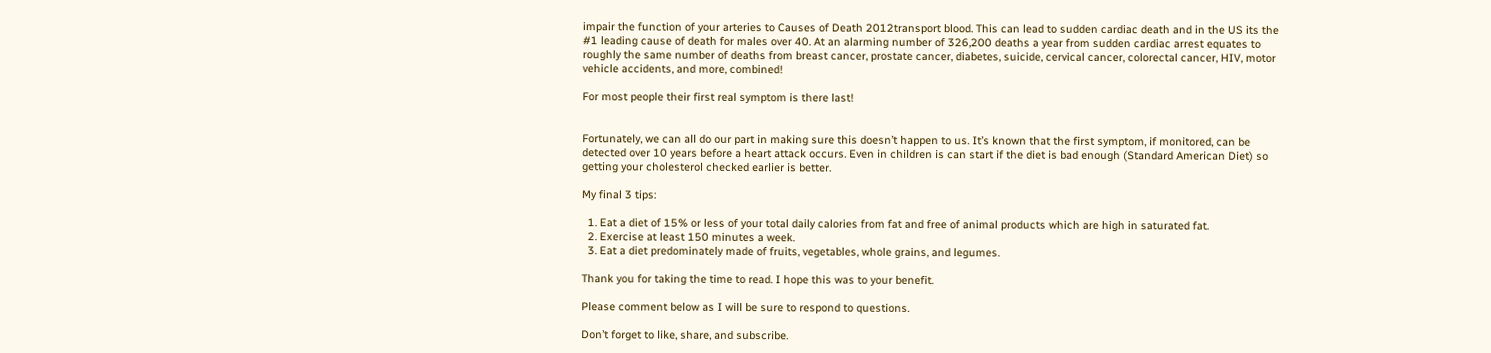impair the function of your arteries to Causes of Death 2012transport blood. This can lead to sudden cardiac death and in the US its the #1 leading cause of death for males over 40. At an alarming number of 326,200 deaths a year from sudden cardiac arrest equates to roughly the same number of deaths from breast cancer, prostate cancer, diabetes, suicide, cervical cancer, colorectal cancer, HIV, motor vehicle accidents, and more, combined!

For most people their first real symptom is there last!


Fortunately, we can all do our part in making sure this doesn’t happen to us. It’s known that the first symptom, if monitored, can be detected over 10 years before a heart attack occurs. Even in children is can start if the diet is bad enough (Standard American Diet) so getting your cholesterol checked earlier is better.

My final 3 tips:

  1. Eat a diet of 15% or less of your total daily calories from fat and free of animal products which are high in saturated fat.
  2. Exercise at least 150 minutes a week.
  3. Eat a diet predominately made of fruits, vegetables, whole grains, and legumes.

Thank you for taking the time to read. I hope this was to your benefit.

Please comment below as I will be sure to respond to questions.

Don’t forget to like, share, and subscribe.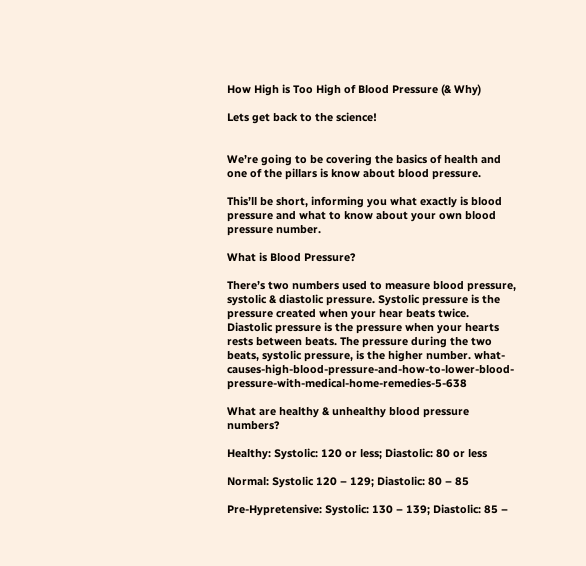How High is Too High of Blood Pressure (& Why)

Lets get back to the science!


We’re going to be covering the basics of health and one of the pillars is know about blood pressure.

This’ll be short, informing you what exactly is blood pressure and what to know about your own blood pressure number.

What is Blood Pressure?

There’s two numbers used to measure blood pressure, systolic & diastolic pressure. Systolic pressure is the pressure created when your hear beats twice. Diastolic pressure is the pressure when your hearts rests between beats. The pressure during the two beats, systolic pressure, is the higher number. what-causes-high-blood-pressure-and-how-to-lower-blood-pressure-with-medical-home-remedies-5-638

What are healthy & unhealthy blood pressure numbers?

Healthy: Systolic: 120 or less; Diastolic: 80 or less

Normal: Systolic 120 – 129; Diastolic: 80 – 85

Pre-Hypretensive: Systolic: 130 – 139; Diastolic: 85 –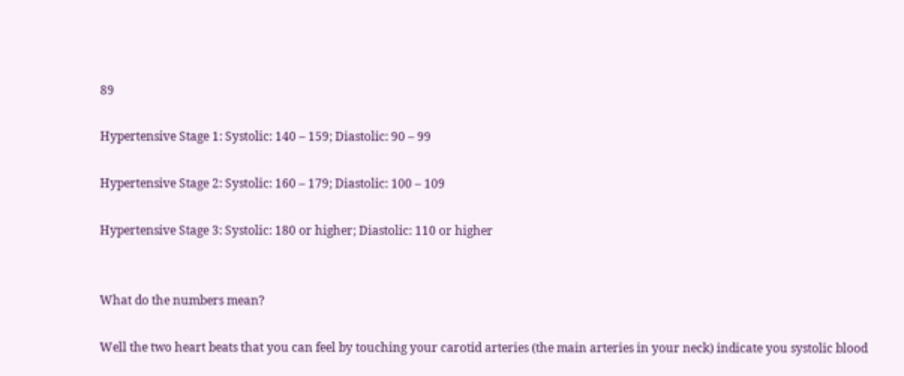89

Hypertensive Stage 1: Systolic: 140 – 159; Diastolic: 90 – 99

Hypertensive Stage 2: Systolic: 160 – 179; Diastolic: 100 – 109

Hypertensive Stage 3: Systolic: 180 or higher; Diastolic: 110 or higher


What do the numbers mean?

Well the two heart beats that you can feel by touching your carotid arteries (the main arteries in your neck) indicate you systolic blood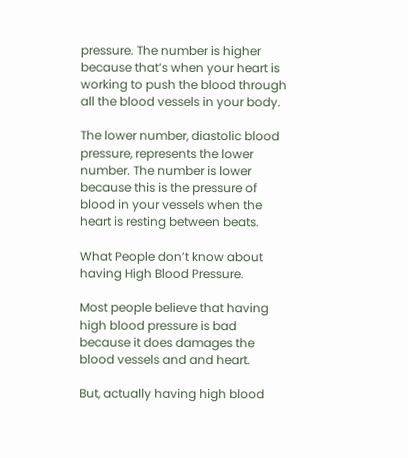pressure. The number is higher because that’s when your heart is working to push the blood through all the blood vessels in your body.

The lower number, diastolic blood pressure, represents the lower number. The number is lower because this is the pressure of blood in your vessels when the heart is resting between beats.

What People don’t know about having High Blood Pressure.

Most people believe that having high blood pressure is bad because it does damages the blood vessels and and heart.

But, actually having high blood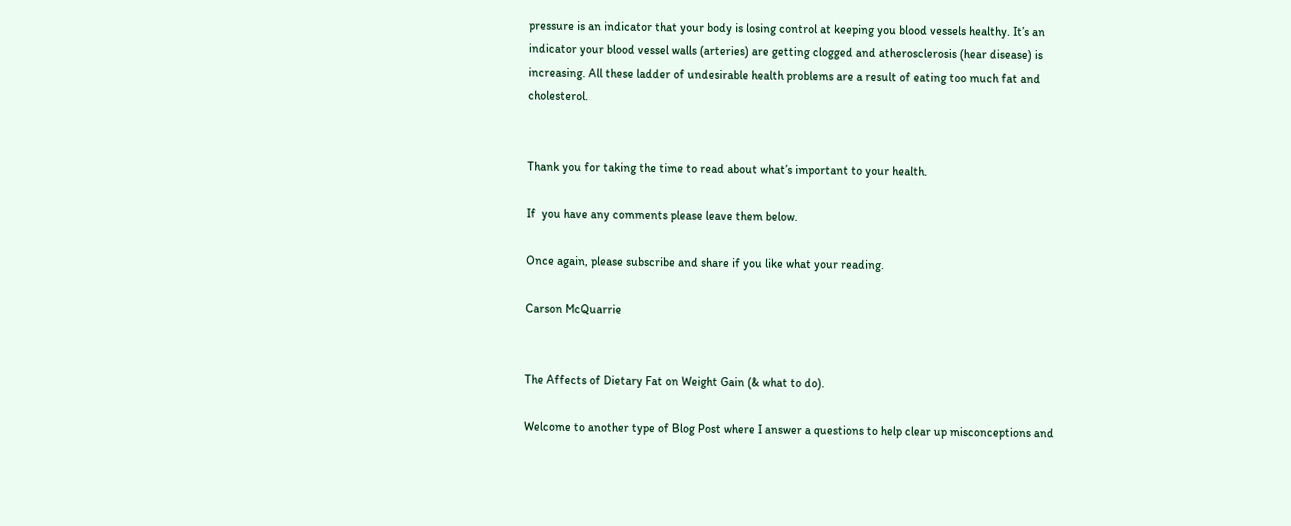pressure is an indicator that your body is losing control at keeping you blood vessels healthy. It’s an indicator your blood vessel walls (arteries) are getting clogged and atherosclerosis (hear disease) is increasing. All these ladder of undesirable health problems are a result of eating too much fat and cholesterol.


Thank you for taking the time to read about what’s important to your health.

If  you have any comments please leave them below.

Once again, please subscribe and share if you like what your reading.

Carson McQuarrie


The Affects of Dietary Fat on Weight Gain (& what to do).

Welcome to another type of Blog Post where I answer a questions to help clear up misconceptions and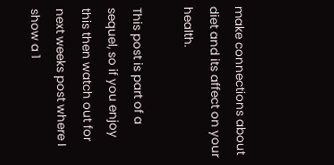make connections about diet and its affect on your health.

This post is part of a sequel, so if you enjoy this then watch out for next weeks post where I show a 1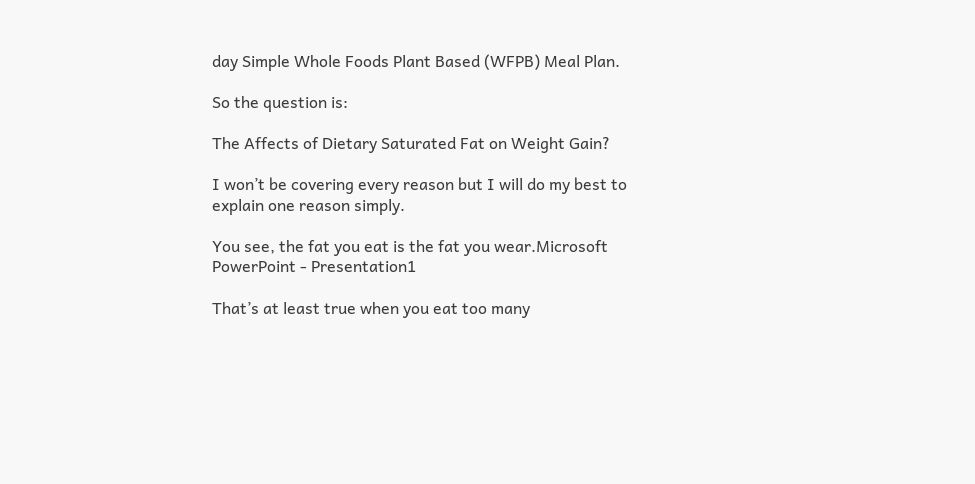day Simple Whole Foods Plant Based (WFPB) Meal Plan.

So the question is:

The Affects of Dietary Saturated Fat on Weight Gain?

I won’t be covering every reason but I will do my best to explain one reason simply.

You see, the fat you eat is the fat you wear.Microsoft PowerPoint - Presentation1

That’s at least true when you eat too many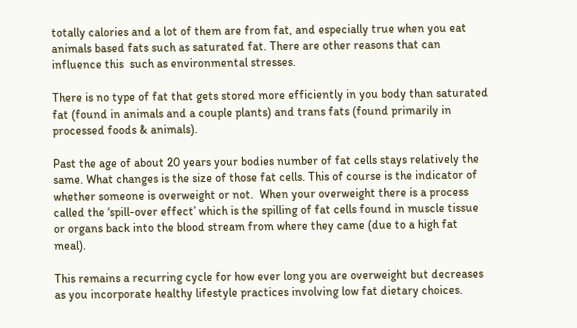totally calories and a lot of them are from fat, and especially true when you eat animals based fats such as saturated fat. There are other reasons that can influence this  such as environmental stresses.

There is no type of fat that gets stored more efficiently in you body than saturated fat (found in animals and a couple plants) and trans fats (found primarily in processed foods & animals).

Past the age of about 20 years your bodies number of fat cells stays relatively the same. What changes is the size of those fat cells. This of course is the indicator of whether someone is overweight or not.  When your overweight there is a process called the ‘spill-over effect’ which is the spilling of fat cells found in muscle tissue or organs back into the blood stream from where they came (due to a high fat meal).

This remains a recurring cycle for how ever long you are overweight but decreases as you incorporate healthy lifestyle practices involving low fat dietary choices.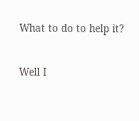What to do to help it?

Well I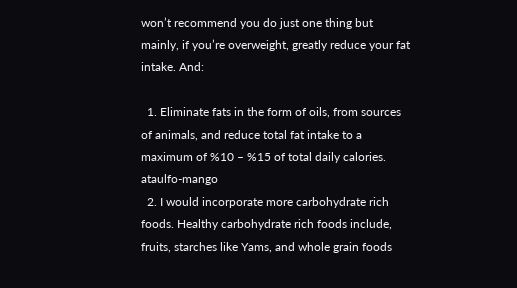won’t recommend you do just one thing but mainly, if you’re overweight, greatly reduce your fat intake. And:

  1. Eliminate fats in the form of oils, from sources of animals, and reduce total fat intake to a maximum of %10 – %15 of total daily calories. ataulfo-mango
  2. I would incorporate more carbohydrate rich foods. Healthy carbohydrate rich foods include, fruits, starches like Yams, and whole grain foods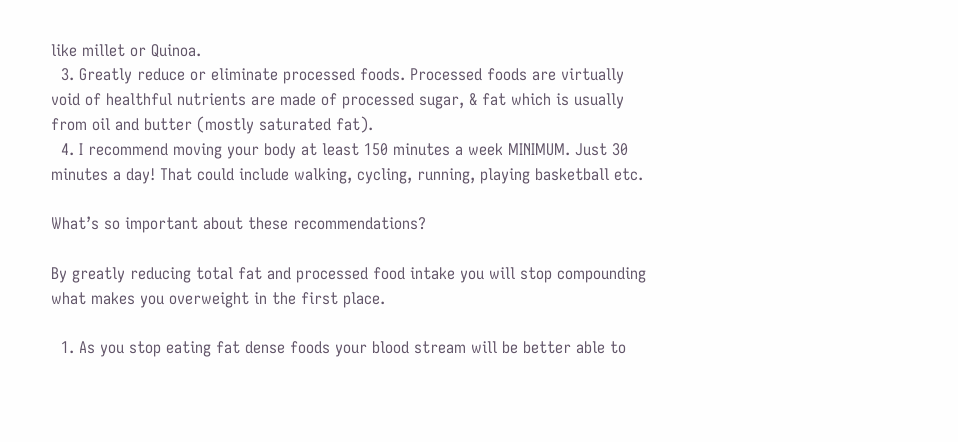like millet or Quinoa.
  3. Greatly reduce or eliminate processed foods. Processed foods are virtually void of healthful nutrients are made of processed sugar, & fat which is usually from oil and butter (mostly saturated fat).
  4. I recommend moving your body at least 150 minutes a week MINIMUM. Just 30 minutes a day! That could include walking, cycling, running, playing basketball etc.

What’s so important about these recommendations?

By greatly reducing total fat and processed food intake you will stop compounding what makes you overweight in the first place.

  1. As you stop eating fat dense foods your blood stream will be better able to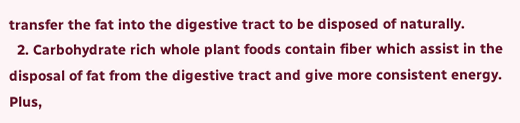transfer the fat into the digestive tract to be disposed of naturally.
  2. Carbohydrate rich whole plant foods contain fiber which assist in the disposal of fat from the digestive tract and give more consistent energy. Plus,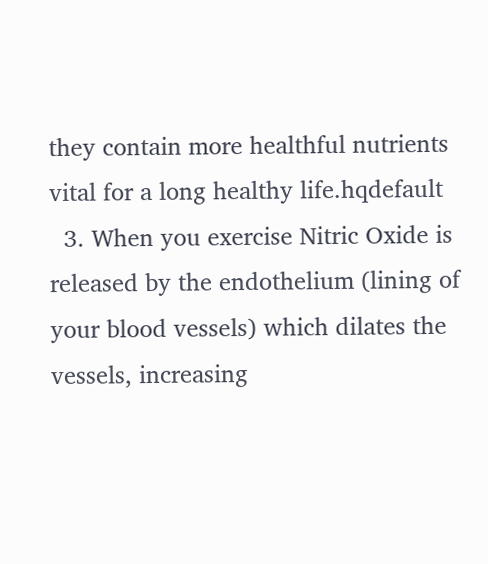they contain more healthful nutrients vital for a long healthy life.hqdefault
  3. When you exercise Nitric Oxide is released by the endothelium (lining of your blood vessels) which dilates the vessels, increasing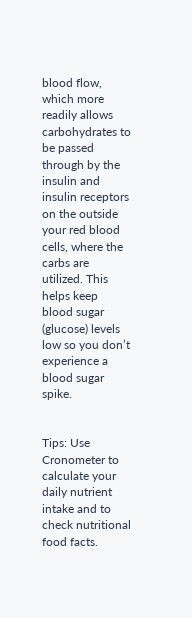blood flow, which more readily allows carbohydrates to be passed through by the insulin and insulin receptors on the outside your red blood cells, where the carbs are utilized. This helps keep blood sugar (glucose) levels low so you don’t experience a blood sugar spike.


Tips: Use Cronometer to calculate your daily nutrient intake and to check nutritional food facts.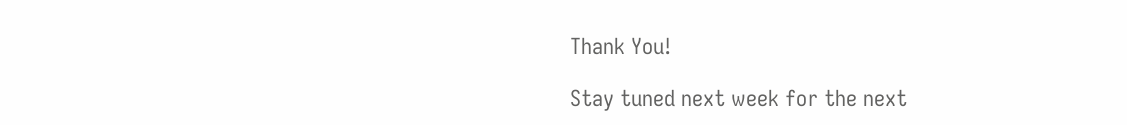Thank You!

Stay tuned next week for the next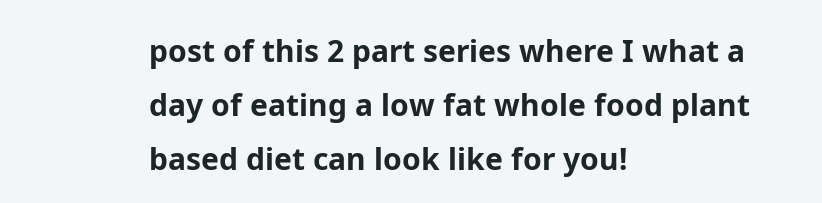post of this 2 part series where I what a day of eating a low fat whole food plant based diet can look like for you!